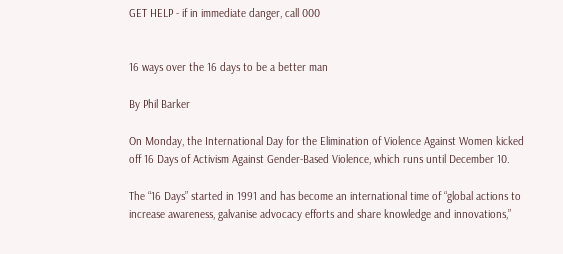GET HELP - if in immediate danger, call 000


16 ways over the 16 days to be a better man

By Phil Barker

On Monday, the International Day for the Elimination of Violence Against Women kicked off 16 Days of Activism Against Gender-Based Violence, which runs until December 10.

The “16 Days” started in 1991 and has become an international time of “global actions to increase awareness, galvanise advocacy efforts and share knowledge and innovations,”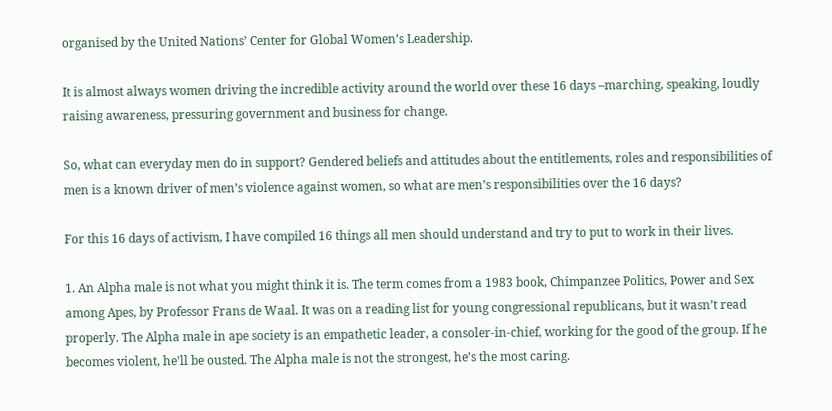organised by the United Nations’ Center for Global Women’s Leadership.

It is almost always women driving the incredible activity around the world over these 16 days –marching, speaking, loudly raising awareness, pressuring government and business for change.

So, what can everyday men do in support? Gendered beliefs and attitudes about the entitlements, roles and responsibilities of men is a known driver of men’s violence against women, so what are men’s responsibilities over the 16 days?

For this 16 days of activism, I have compiled 16 things all men should understand and try to put to work in their lives.

1. An Alpha male is not what you might think it is. The term comes from a 1983 book, Chimpanzee Politics, Power and Sex among Apes, by Professor Frans de Waal. It was on a reading list for young congressional republicans, but it wasn’t read properly. The Alpha male in ape society is an empathetic leader, a consoler-in-chief, working for the good of the group. If he becomes violent, he’ll be ousted. The Alpha male is not the strongest, he’s the most caring.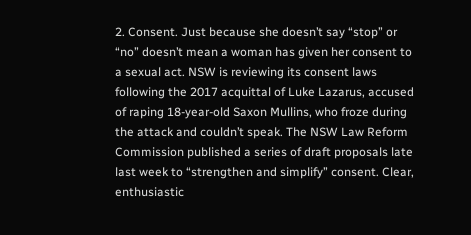2. Consent. Just because she doesn’t say “stop” or “no” doesn’t mean a woman has given her consent to a sexual act. NSW is reviewing its consent laws following the 2017 acquittal of Luke Lazarus, accused of raping 18-year-old Saxon Mullins, who froze during the attack and couldn’t speak. The NSW Law Reform Commission published a series of draft proposals late last week to “strengthen and simplify” consent. Clear, enthusiastic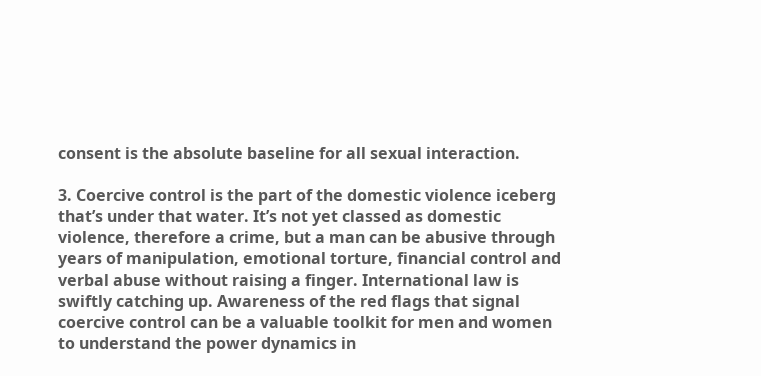consent is the absolute baseline for all sexual interaction.

3. Coercive control is the part of the domestic violence iceberg that’s under that water. It’s not yet classed as domestic violence, therefore a crime, but a man can be abusive through years of manipulation, emotional torture, financial control and verbal abuse without raising a finger. International law is swiftly catching up. Awareness of the red flags that signal coercive control can be a valuable toolkit for men and women to understand the power dynamics in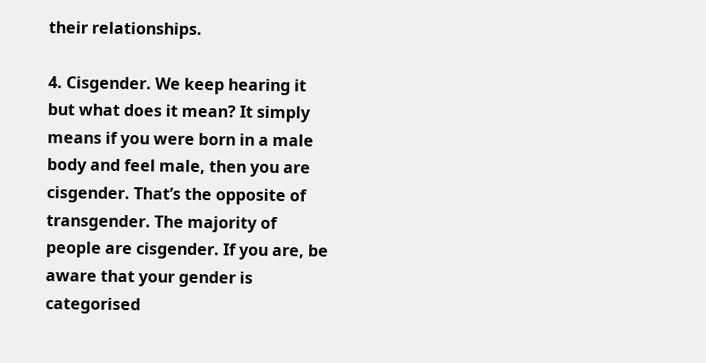their relationships.

4. Cisgender. We keep hearing it but what does it mean? It simply means if you were born in a male body and feel male, then you are cisgender. That’s the opposite of transgender. The majority of people are cisgender. If you are, be aware that your gender is categorised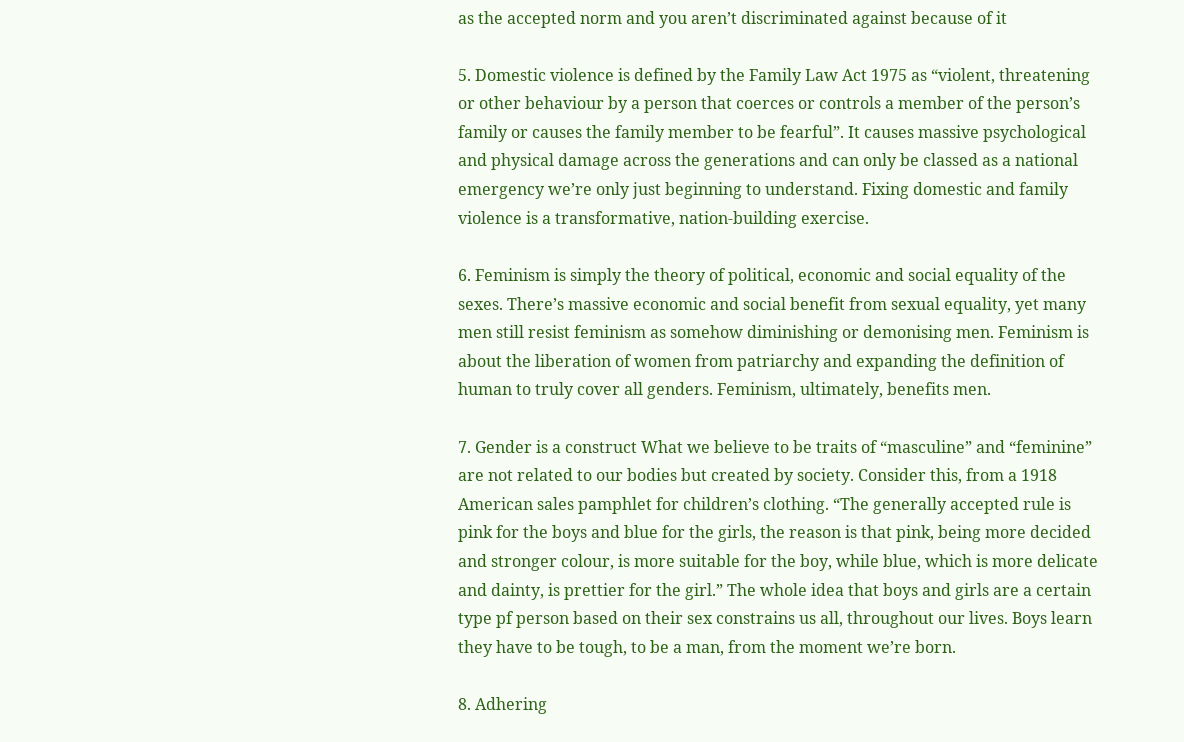as the accepted norm and you aren’t discriminated against because of it

5. Domestic violence is defined by the Family Law Act 1975 as “violent, threatening or other behaviour by a person that coerces or controls a member of the person’s family or causes the family member to be fearful”. It causes massive psychological and physical damage across the generations and can only be classed as a national emergency we’re only just beginning to understand. Fixing domestic and family violence is a transformative, nation-building exercise.

6. Feminism is simply the theory of political, economic and social equality of the sexes. There’s massive economic and social benefit from sexual equality, yet many men still resist feminism as somehow diminishing or demonising men. Feminism is about the liberation of women from patriarchy and expanding the definition of human to truly cover all genders. Feminism, ultimately, benefits men.

7. Gender is a construct What we believe to be traits of “masculine” and “feminine” are not related to our bodies but created by society. Consider this, from a 1918 American sales pamphlet for children’s clothing. “The generally accepted rule is pink for the boys and blue for the girls, the reason is that pink, being more decided and stronger colour, is more suitable for the boy, while blue, which is more delicate and dainty, is prettier for the girl.” The whole idea that boys and girls are a certain type pf person based on their sex constrains us all, throughout our lives. Boys learn they have to be tough, to be a man, from the moment we’re born.

8. Adhering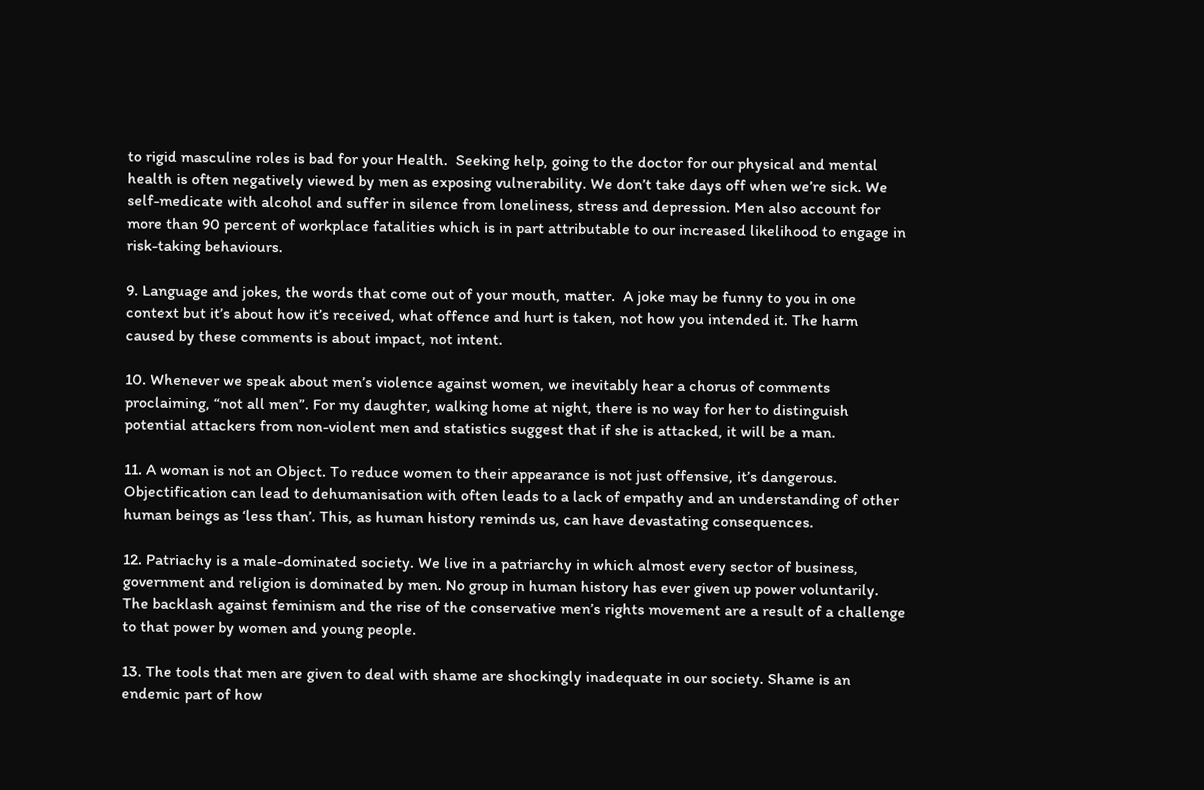to rigid masculine roles is bad for your Health.  Seeking help, going to the doctor for our physical and mental health is often negatively viewed by men as exposing vulnerability. We don’t take days off when we’re sick. We self-medicate with alcohol and suffer in silence from loneliness, stress and depression. Men also account for more than 90 percent of workplace fatalities which is in part attributable to our increased likelihood to engage in risk-taking behaviours.

9. Language and jokes, the words that come out of your mouth, matter.  A joke may be funny to you in one context but it’s about how it’s received, what offence and hurt is taken, not how you intended it. The harm caused by these comments is about impact, not intent.

10. Whenever we speak about men’s violence against women, we inevitably hear a chorus of comments proclaiming, “not all men”. For my daughter, walking home at night, there is no way for her to distinguish potential attackers from non-violent men and statistics suggest that if she is attacked, it will be a man.

11. A woman is not an Object. To reduce women to their appearance is not just offensive, it’s dangerous. Objectification can lead to dehumanisation with often leads to a lack of empathy and an understanding of other human beings as ‘less than’. This, as human history reminds us, can have devastating consequences.

12. Patriachy is a male-dominated society. We live in a patriarchy in which almost every sector of business, government and religion is dominated by men. No group in human history has ever given up power voluntarily. The backlash against feminism and the rise of the conservative men’s rights movement are a result of a challenge to that power by women and young people.

13. The tools that men are given to deal with shame are shockingly inadequate in our society. Shame is an endemic part of how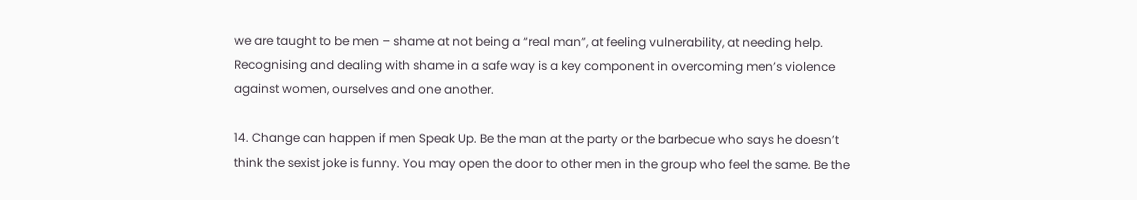we are taught to be men – shame at not being a “real man”, at feeling vulnerability, at needing help. Recognising and dealing with shame in a safe way is a key component in overcoming men’s violence against women, ourselves and one another.

14. Change can happen if men Speak Up. Be the man at the party or the barbecue who says he doesn’t think the sexist joke is funny. You may open the door to other men in the group who feel the same. Be the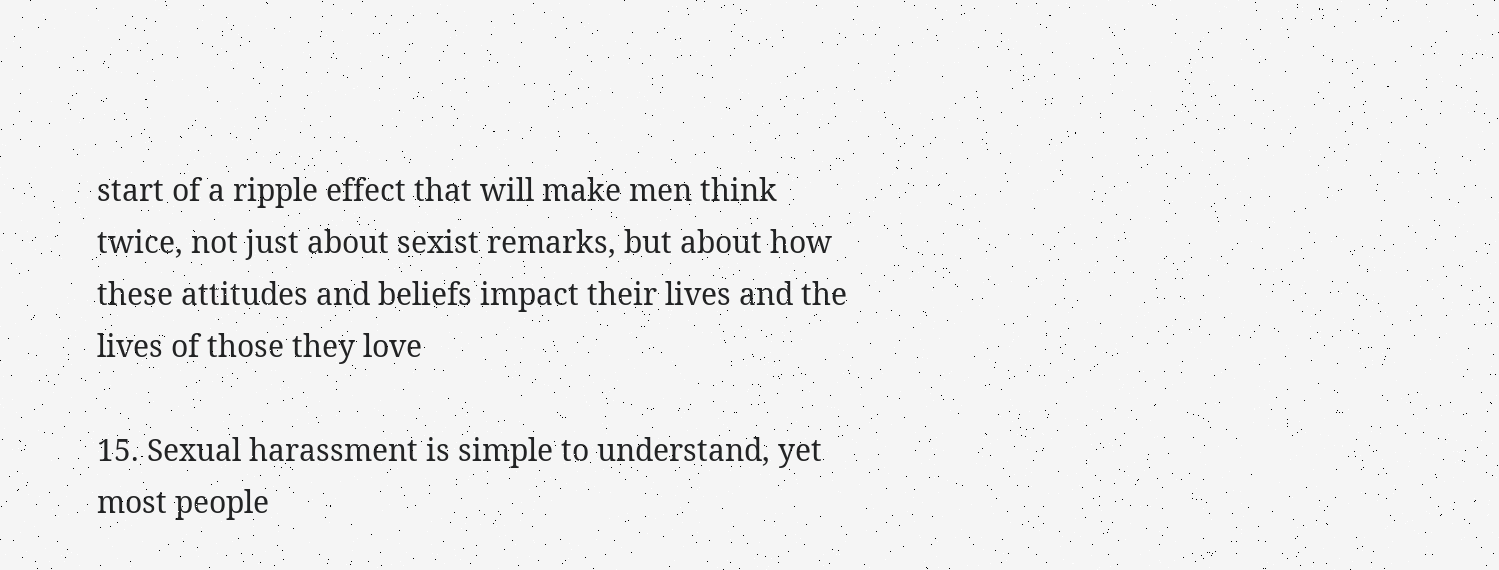start of a ripple effect that will make men think twice, not just about sexist remarks, but about how these attitudes and beliefs impact their lives and the lives of those they love

15. Sexual harassment is simple to understand, yet most people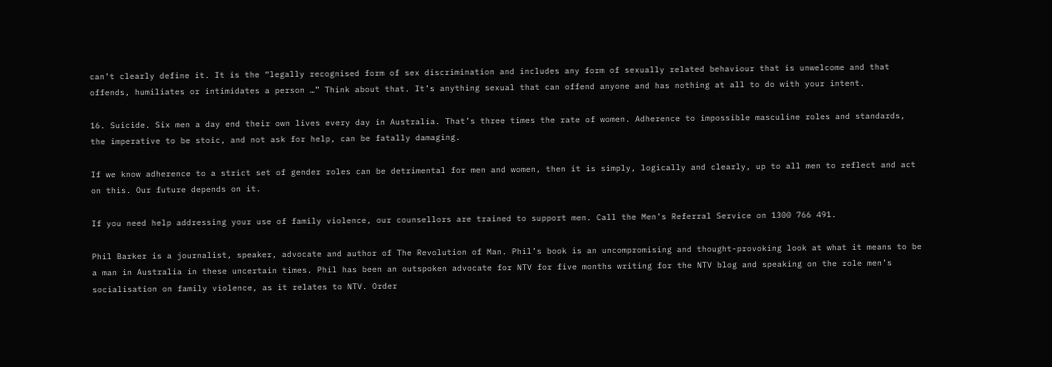can’t clearly define it. It is the “legally recognised form of sex discrimination and includes any form of sexually related behaviour that is unwelcome and that offends, humiliates or intimidates a person …” Think about that. It’s anything sexual that can offend anyone and has nothing at all to do with your intent.

16. Suicide. Six men a day end their own lives every day in Australia. That’s three times the rate of women. Adherence to impossible masculine roles and standards, the imperative to be stoic, and not ask for help, can be fatally damaging.

If we know adherence to a strict set of gender roles can be detrimental for men and women, then it is simply, logically and clearly, up to all men to reflect and act on this. Our future depends on it.

If you need help addressing your use of family violence, our counsellors are trained to support men. Call the Men’s Referral Service on 1300 766 491.

Phil Barker is a journalist, speaker, advocate and author of The Revolution of Man. Phil’s book is an uncompromising and thought-provoking look at what it means to be a man in Australia in these uncertain times. Phil has been an outspoken advocate for NTV for five months writing for the NTV blog and speaking on the role men’s socialisation on family violence, as it relates to NTV. Order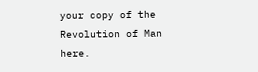your copy of the Revolution of Man here.